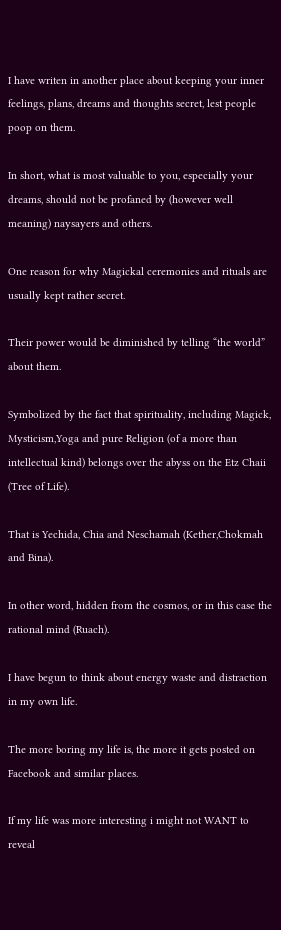I have writen in another place about keeping your inner feelings, plans, dreams and thoughts secret, lest people poop on them.

In short, what is most valuable to you, especially your dreams, should not be profaned by (however well meaning) naysayers and others.

One reason for why Magickal ceremonies and rituals are usually kept rather secret.

Their power would be diminished by telling “the world” about them.

Symbolized by the fact that spirituality, including Magick, Mysticism,Yoga and pure Religion (of a more than intellectual kind) belongs over the abyss on the Etz Chaii (Tree of Life).

That is Yechida, Chia and Neschamah (Kether,Chokmah and Bina).

In other word, hidden from the cosmos, or in this case the rational mind (Ruach).

I have begun to think about energy waste and distraction in my own life.

The more boring my life is, the more it gets posted on Facebook and similar places.

If my life was more interesting i might not WANT to reveal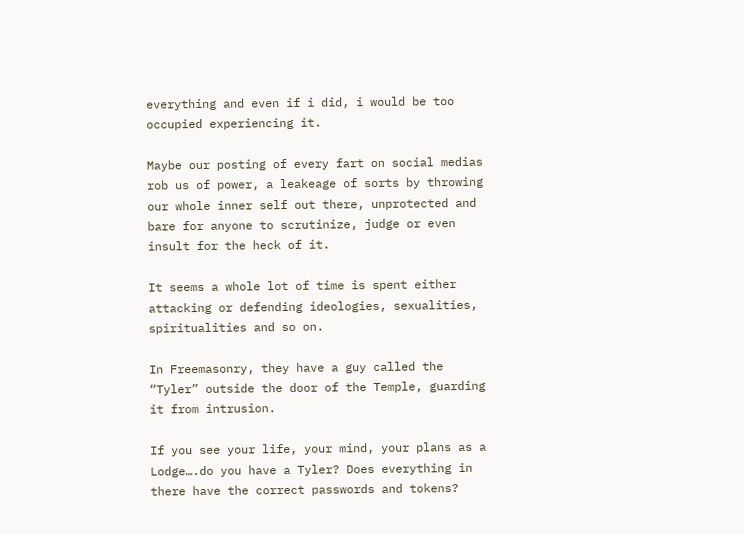everything and even if i did, i would be too occupied experiencing it.

Maybe our posting of every fart on social medias rob us of power, a leakeage of sorts by throwing our whole inner self out there, unprotected and bare for anyone to scrutinize, judge or even insult for the heck of it.

It seems a whole lot of time is spent either attacking or defending ideologies, sexualities, spiritualities and so on.

In Freemasonry, they have a guy called the “Tyler” outside the door of the Temple, guarding it from intrusion.

If you see your life, your mind, your plans as a Lodge….do you have a Tyler? Does everything in there have the correct passwords and tokens?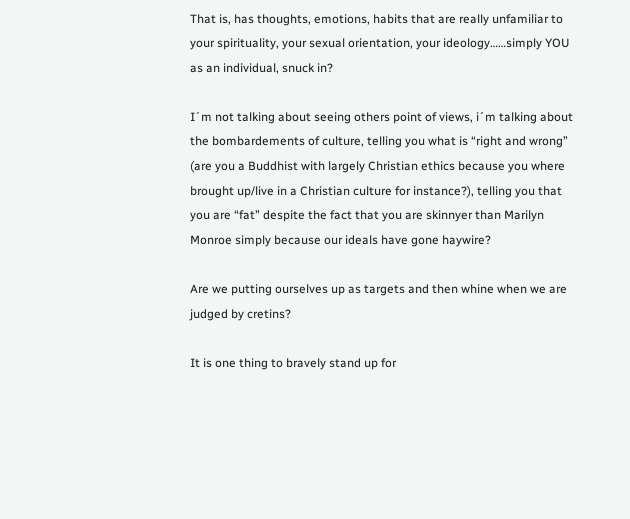That is, has thoughts, emotions, habits that are really unfamiliar to your spirituality, your sexual orientation, your ideology……simply YOU as an individual, snuck in?

I´m not talking about seeing others point of views, i´m talking about the bombardements of culture, telling you what is “right and wrong” (are you a Buddhist with largely Christian ethics because you where brought up/live in a Christian culture for instance?), telling you that you are “fat” despite the fact that you are skinnyer than Marilyn Monroe simply because our ideals have gone haywire?

Are we putting ourselves up as targets and then whine when we are judged by cretins?

It is one thing to bravely stand up for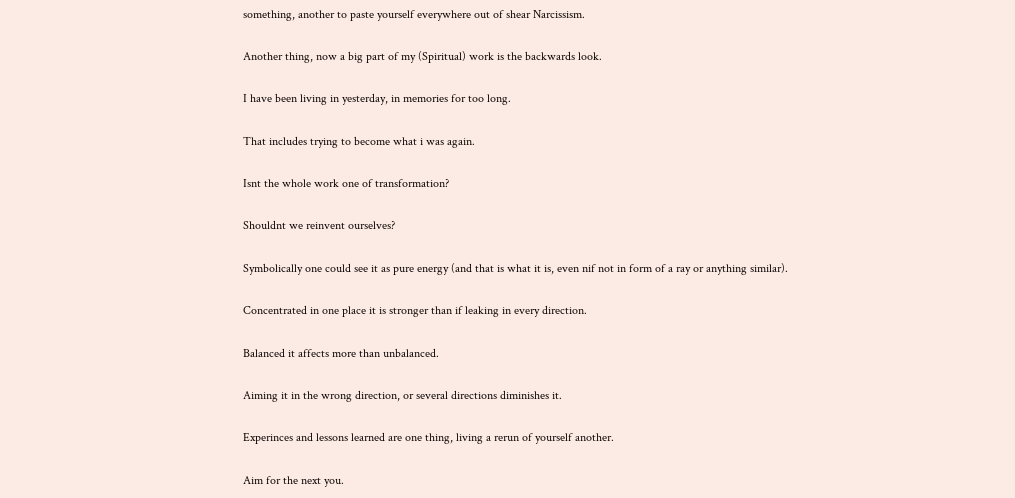something, another to paste yourself everywhere out of shear Narcissism.

Another thing, now a big part of my (Spiritual) work is the backwards look.

I have been living in yesterday, in memories for too long.

That includes trying to become what i was again.

Isnt the whole work one of transformation?

Shouldnt we reinvent ourselves?

Symbolically one could see it as pure energy (and that is what it is, even nif not in form of a ray or anything similar).

Concentrated in one place it is stronger than if leaking in every direction.

Balanced it affects more than unbalanced.

Aiming it in the wrong direction, or several directions diminishes it.

Experinces and lessons learned are one thing, living a rerun of yourself another.

Aim for the next you.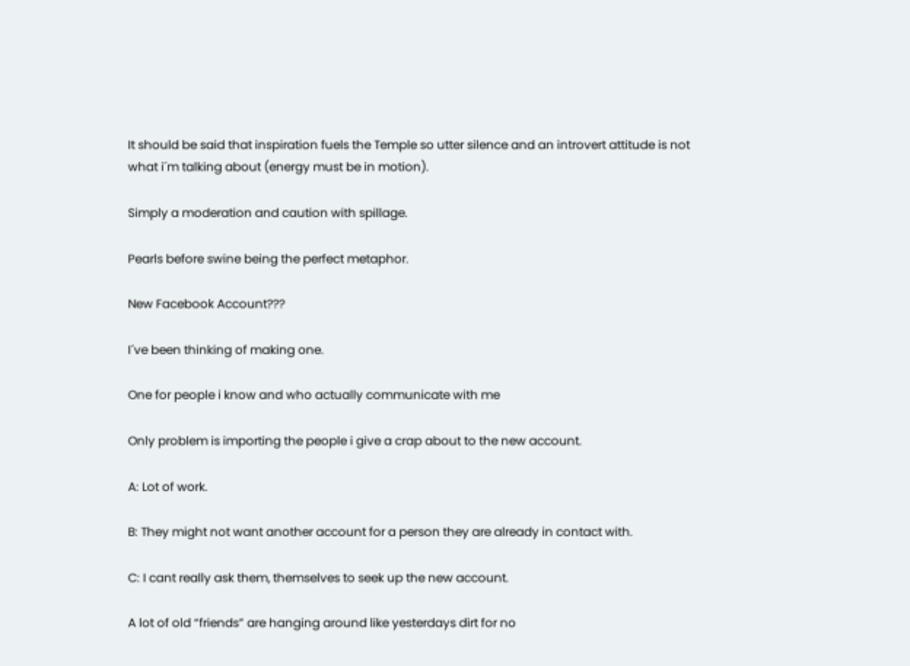It should be said that inspiration fuels the Temple so utter silence and an introvert attitude is not what i´m talking about (energy must be in motion).

Simply a moderation and caution with spillage.

Pearls before swine being the perfect metaphor.

New Facebook Account???

I´ve been thinking of making one.

One for people i know and who actually communicate with me

Only problem is importing the people i give a crap about to the new account.

A: Lot of work.

B: They might not want another account for a person they are already in contact with.

C: I cant really ask them, themselves to seek up the new account.

A lot of old “friends” are hanging around like yesterdays dirt for no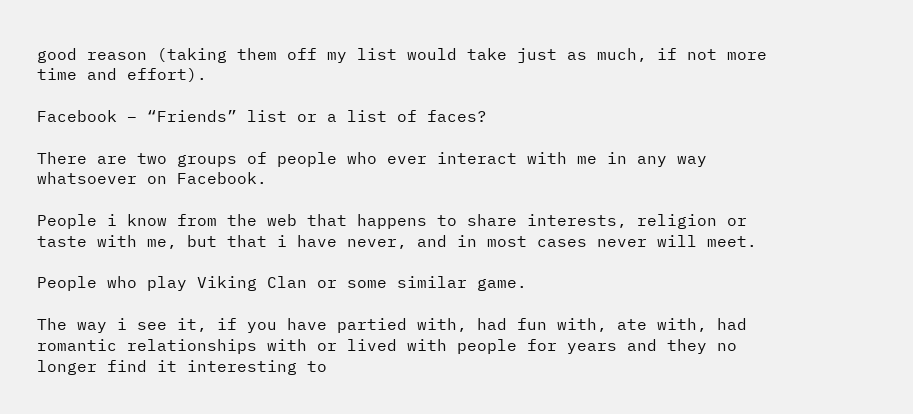good reason (taking them off my list would take just as much, if not more time and effort).

Facebook – “Friends” list or a list of faces?

There are two groups of people who ever interact with me in any way whatsoever on Facebook.

People i know from the web that happens to share interests, religion or taste with me, but that i have never, and in most cases never will meet.

People who play Viking Clan or some similar game.

The way i see it, if you have partied with, had fun with, ate with, had romantic relationships with or lived with people for years and they no longer find it interesting to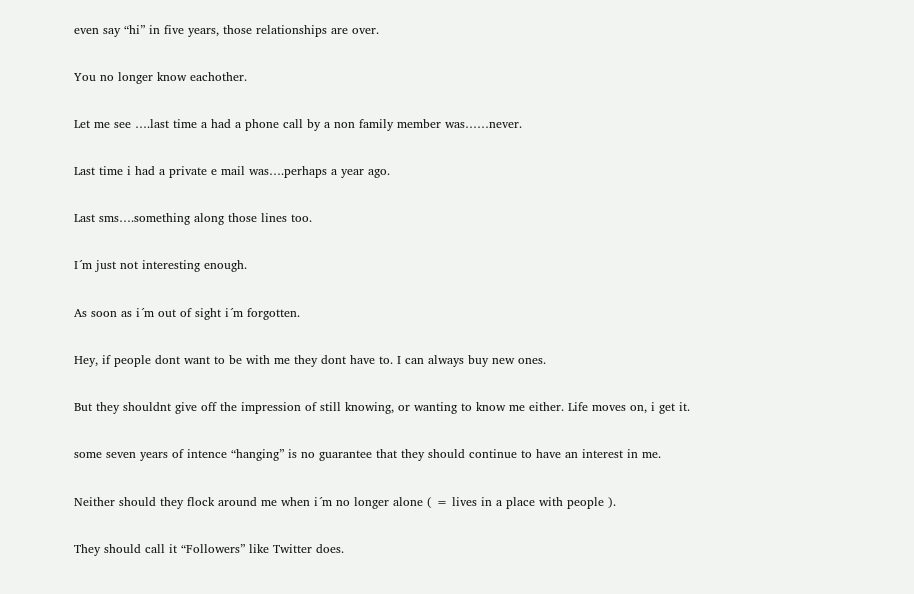even say “hi” in five years, those relationships are over.

You no longer know eachother.

Let me see ….last time a had a phone call by a non family member was……never.

Last time i had a private e mail was….perhaps a year ago.

Last sms….something along those lines too.

I´m just not interesting enough.

As soon as i´m out of sight i´m forgotten.

Hey, if people dont want to be with me they dont have to. I can always buy new ones.

But they shouldnt give off the impression of still knowing, or wanting to know me either. Life moves on, i get it.

some seven years of intence “hanging” is no guarantee that they should continue to have an interest in me.

Neither should they flock around me when i´m no longer alone ( = lives in a place with people ).

They should call it “Followers” like Twitter does.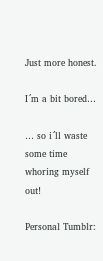Just more honest.

I´m a bit bored…

… so i´ll waste some time whoring myself out!

Personal Tumblr: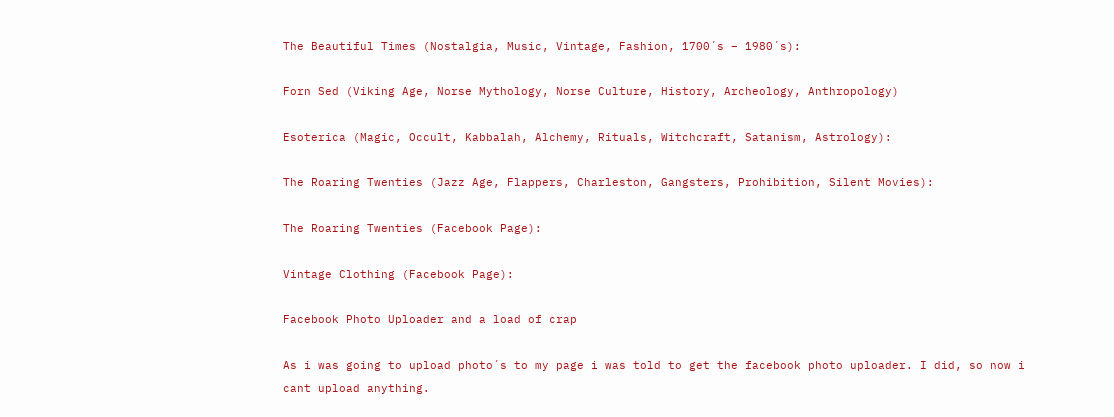The Beautiful Times (Nostalgia, Music, Vintage, Fashion, 1700´s – 1980´s):

Forn Sed (Viking Age, Norse Mythology, Norse Culture, History, Archeology, Anthropology)

Esoterica (Magic, Occult, Kabbalah, Alchemy, Rituals, Witchcraft, Satanism, Astrology):

The Roaring Twenties (Jazz Age, Flappers, Charleston, Gangsters, Prohibition, Silent Movies):

The Roaring Twenties (Facebook Page):

Vintage Clothing (Facebook Page):

Facebook Photo Uploader and a load of crap

As i was going to upload photo´s to my page i was told to get the facebook photo uploader. I did, so now i cant upload anything.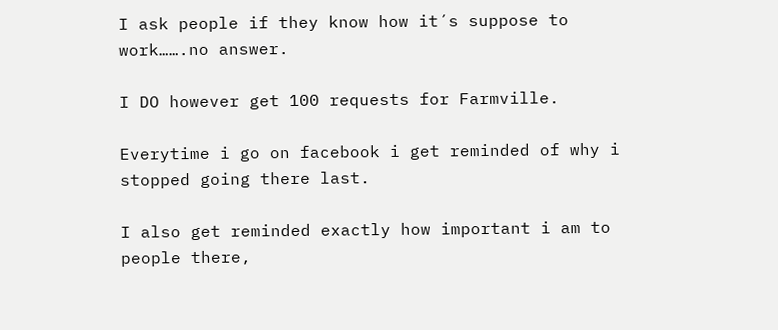I ask people if they know how it´s suppose to work…….no answer.

I DO however get 100 requests for Farmville.

Everytime i go on facebook i get reminded of why i stopped going there last.

I also get reminded exactly how important i am to people there,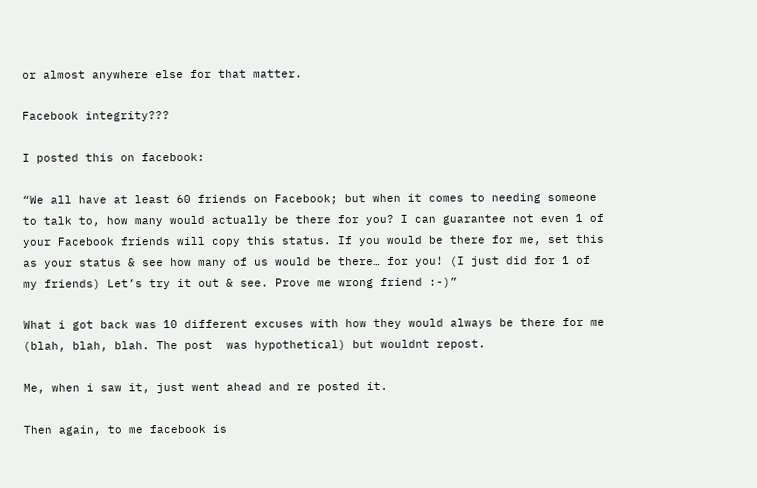or almost anywhere else for that matter.

Facebook integrity???

I posted this on facebook:

“We all have at least 60 friends on Facebook; but when it comes to needing someone to talk to, how many would actually be there for you? I can guarantee not even 1 of your Facebook friends will copy this status. If you would be there for me, set this as your status & see how many of us would be there… for you! (I just did for 1 of my friends) Let’s try it out & see. Prove me wrong friend :-)”

What i got back was 10 different excuses with how they would always be there for me (blah, blah, blah. The post  was hypothetical) but wouldnt repost.

Me, when i saw it, just went ahead and re posted it.

Then again, to me facebook is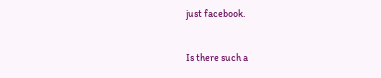just facebook.

Is there such a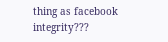thing as facebook integrity???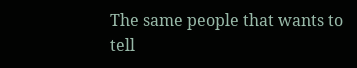The same people that wants to tell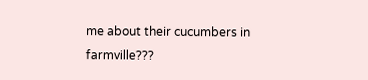me about their cucumbers in farmville???